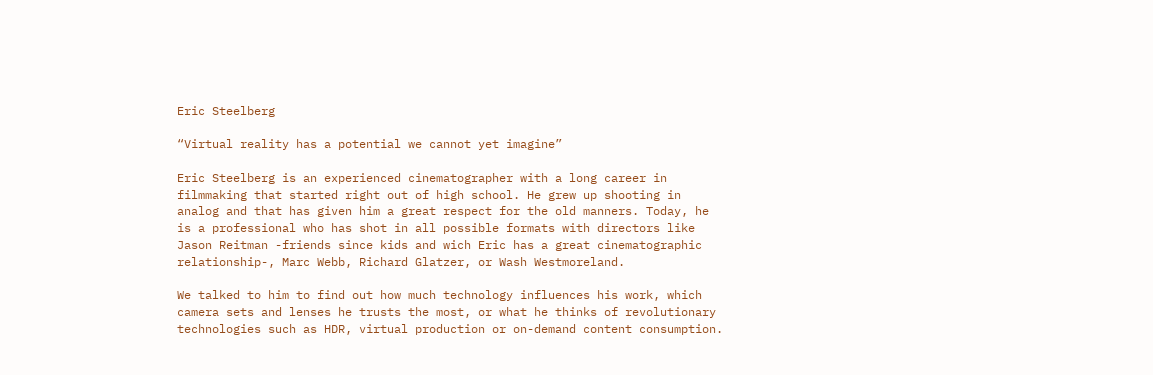Eric Steelberg

“Virtual reality has a potential we cannot yet imagine”

Eric Steelberg is an experienced cinematographer with a long career in filmmaking that started right out of high school. He grew up shooting in analog and that has given him a great respect for the old manners. Today, he is a professional who has shot in all possible formats with directors like Jason Reitman -friends since kids and wich Eric has a great cinematographic relationship-, Marc Webb, Richard Glatzer, or Wash Westmoreland.

We talked to him to find out how much technology influences his work, which camera sets and lenses he trusts the most, or what he thinks of revolutionary technologies such as HDR, virtual production or on-demand content consumption.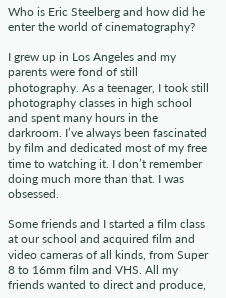Who is Eric Steelberg and how did he enter the world of cinematography?

I grew up in Los Angeles and my parents were fond of still photography. As a teenager, I took still photography classes in high school and spent many hours in the darkroom. I’ve always been fascinated by film and dedicated most of my free time to watching it. I don’t remember doing much more than that. I was obsessed.

Some friends and I started a film class at our school and acquired film and video cameras of all kinds, from Super 8 to 16mm film and VHS. All my friends wanted to direct and produce,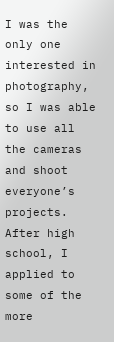I was the only one interested in photography, so I was able to use all the cameras and shoot everyone’s projects. After high school, I applied to some of the more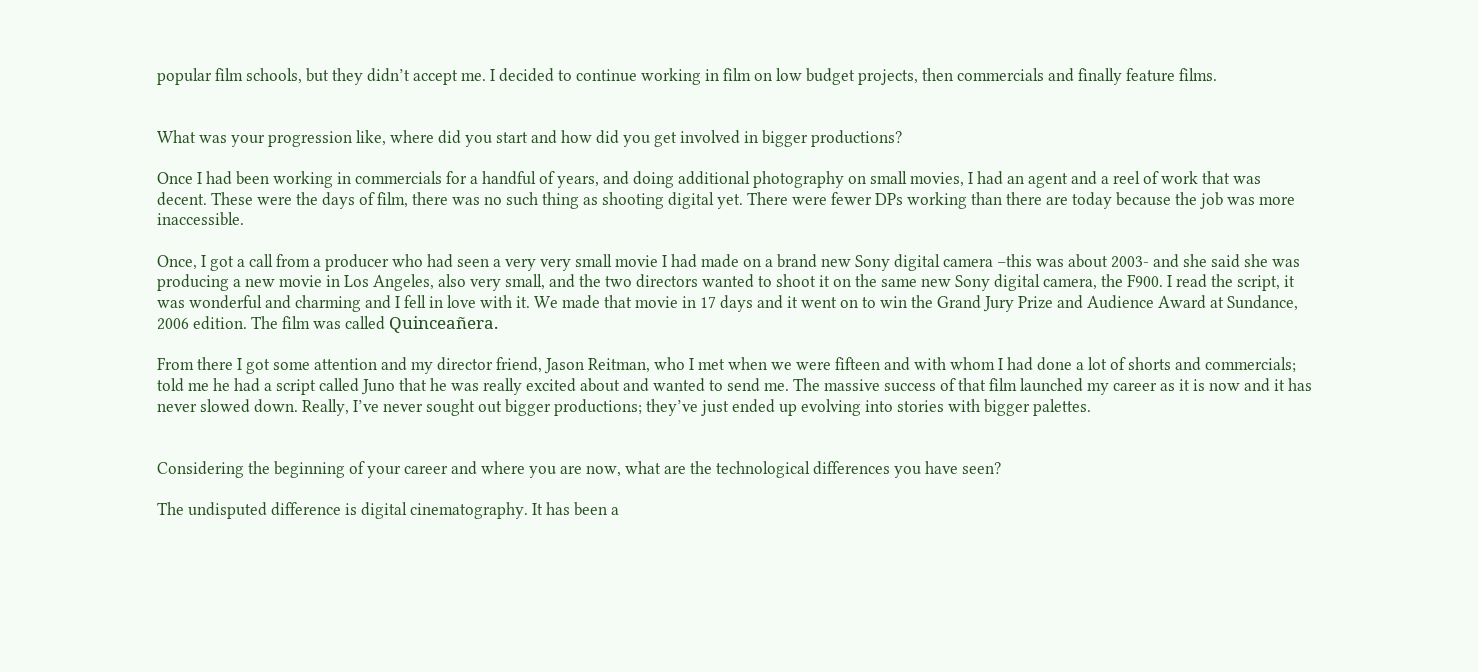popular film schools, but they didn’t accept me. I decided to continue working in film on low budget projects, then commercials and finally feature films.


What was your progression like, where did you start and how did you get involved in bigger productions?

Once I had been working in commercials for a handful of years, and doing additional photography on small movies, I had an agent and a reel of work that was decent. These were the days of film, there was no such thing as shooting digital yet. There were fewer DPs working than there are today because the job was more inaccessible.

Once, I got a call from a producer who had seen a very very small movie I had made on a brand new Sony digital camera –this was about 2003- and she said she was producing a new movie in Los Angeles, also very small, and the two directors wanted to shoot it on the same new Sony digital camera, the F900. I read the script, it was wonderful and charming and I fell in love with it. We made that movie in 17 days and it went on to win the Grand Jury Prize and Audience Award at Sundance, 2006 edition. The film was called Quinceañera.

From there I got some attention and my director friend, Jason Reitman, who I met when we were fifteen and with whom I had done a lot of shorts and commercials; told me he had a script called Juno that he was really excited about and wanted to send me. The massive success of that film launched my career as it is now and it has never slowed down. Really, I’ve never sought out bigger productions; they’ve just ended up evolving into stories with bigger palettes.


Considering the beginning of your career and where you are now, what are the technological differences you have seen?

The undisputed difference is digital cinematography. It has been a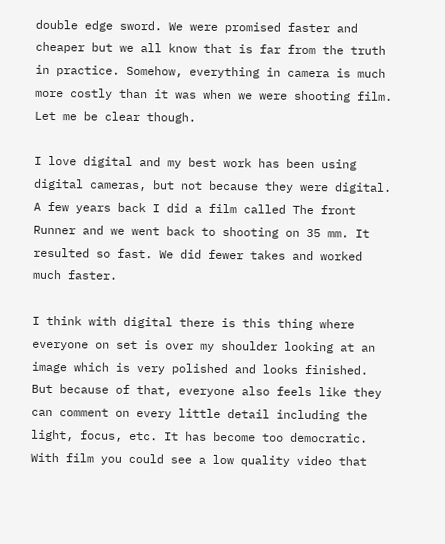double edge sword. We were promised faster and cheaper but we all know that is far from the truth in practice. Somehow, everything in camera is much more costly than it was when we were shooting film. Let me be clear though.

I love digital and my best work has been using digital cameras, but not because they were digital. A few years back I did a film called The front Runner and we went back to shooting on 35 mm. It resulted so fast. We did fewer takes and worked much faster.

I think with digital there is this thing where everyone on set is over my shoulder looking at an image which is very polished and looks finished. But because of that, everyone also feels like they can comment on every little detail including the light, focus, etc. It has become too democratic. With film you could see a low quality video that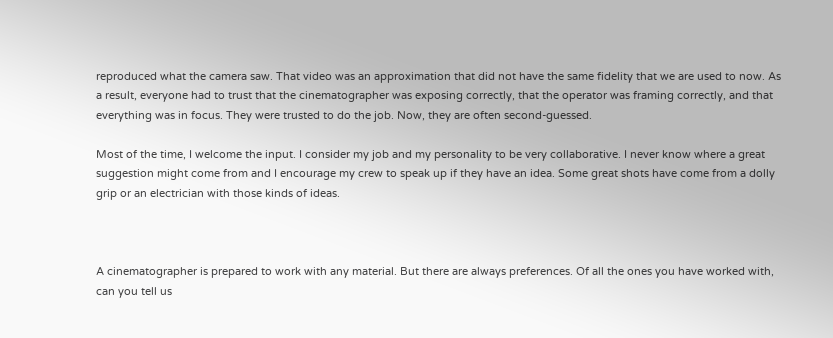reproduced what the camera saw. That video was an approximation that did not have the same fidelity that we are used to now. As a result, everyone had to trust that the cinematographer was exposing correctly, that the operator was framing correctly, and that everything was in focus. They were trusted to do the job. Now, they are often second-guessed.

Most of the time, I welcome the input. I consider my job and my personality to be very collaborative. I never know where a great suggestion might come from and I encourage my crew to speak up if they have an idea. Some great shots have come from a dolly grip or an electrician with those kinds of ideas.



A cinematographer is prepared to work with any material. But there are always preferences. Of all the ones you have worked with, can you tell us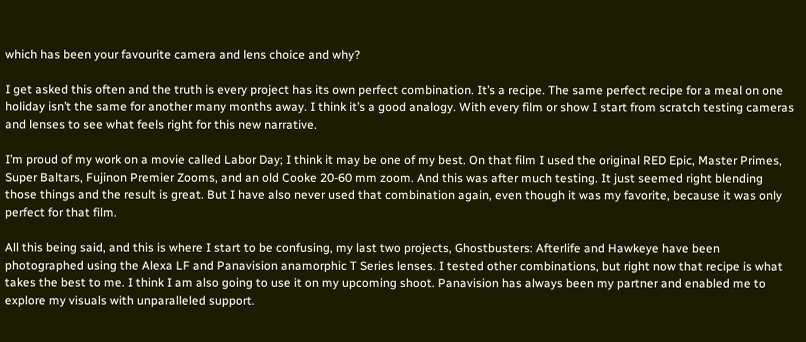which has been your favourite camera and lens choice and why?

I get asked this often and the truth is every project has its own perfect combination. It’s a recipe. The same perfect recipe for a meal on one holiday isn’t the same for another many months away. I think it’s a good analogy. With every film or show I start from scratch testing cameras and lenses to see what feels right for this new narrative.

I’m proud of my work on a movie called Labor Day; I think it may be one of my best. On that film I used the original RED Epic, Master Primes, Super Baltars, Fujinon Premier Zooms, and an old Cooke 20-60 mm zoom. And this was after much testing. It just seemed right blending those things and the result is great. But I have also never used that combination again, even though it was my favorite, because it was only perfect for that film.

All this being said, and this is where I start to be confusing, my last two projects, Ghostbusters: Afterlife and Hawkeye have been photographed using the Alexa LF and Panavision anamorphic T Series lenses. I tested other combinations, but right now that recipe is what takes the best to me. I think I am also going to use it on my upcoming shoot. Panavision has always been my partner and enabled me to explore my visuals with unparalleled support.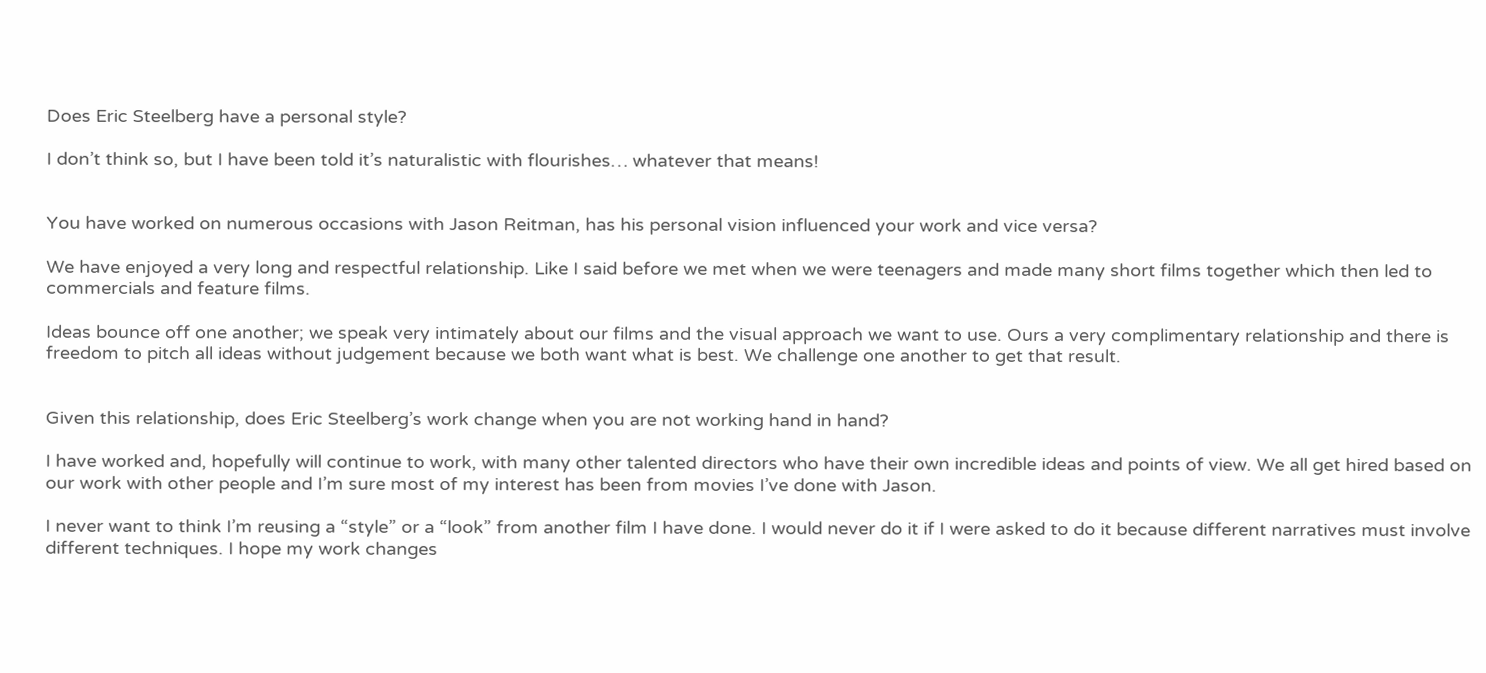Does Eric Steelberg have a personal style?

I don’t think so, but I have been told it’s naturalistic with flourishes… whatever that means!


You have worked on numerous occasions with Jason Reitman, has his personal vision influenced your work and vice versa?

We have enjoyed a very long and respectful relationship. Like I said before we met when we were teenagers and made many short films together which then led to commercials and feature films.

Ideas bounce off one another; we speak very intimately about our films and the visual approach we want to use. Ours a very complimentary relationship and there is freedom to pitch all ideas without judgement because we both want what is best. We challenge one another to get that result.


Given this relationship, does Eric Steelberg’s work change when you are not working hand in hand?

I have worked and, hopefully will continue to work, with many other talented directors who have their own incredible ideas and points of view. We all get hired based on our work with other people and I’m sure most of my interest has been from movies I’ve done with Jason.

I never want to think I’m reusing a “style” or a “look” from another film I have done. I would never do it if I were asked to do it because different narratives must involve different techniques. I hope my work changes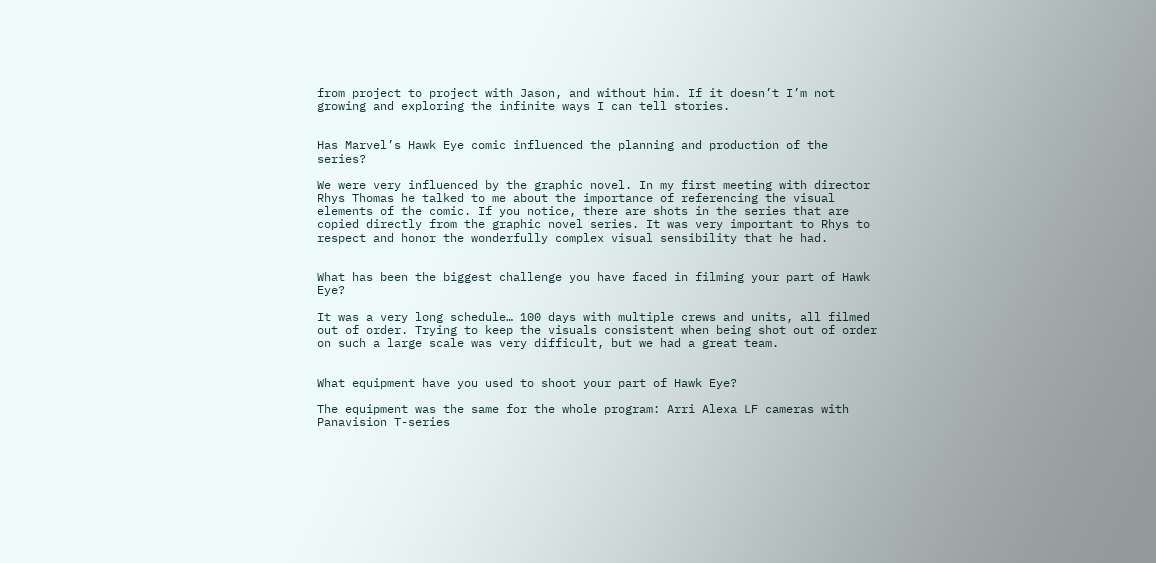from project to project with Jason, and without him. If it doesn’t I’m not growing and exploring the infinite ways I can tell stories.


Has Marvel’s Hawk Eye comic influenced the planning and production of the series?

We were very influenced by the graphic novel. In my first meeting with director Rhys Thomas he talked to me about the importance of referencing the visual elements of the comic. If you notice, there are shots in the series that are copied directly from the graphic novel series. It was very important to Rhys to respect and honor the wonderfully complex visual sensibility that he had.


What has been the biggest challenge you have faced in filming your part of Hawk Eye?

It was a very long schedule… 100 days with multiple crews and units, all filmed out of order. Trying to keep the visuals consistent when being shot out of order on such a large scale was very difficult, but we had a great team.


What equipment have you used to shoot your part of Hawk Eye?

The equipment was the same for the whole program: Arri Alexa LF cameras with Panavision T-series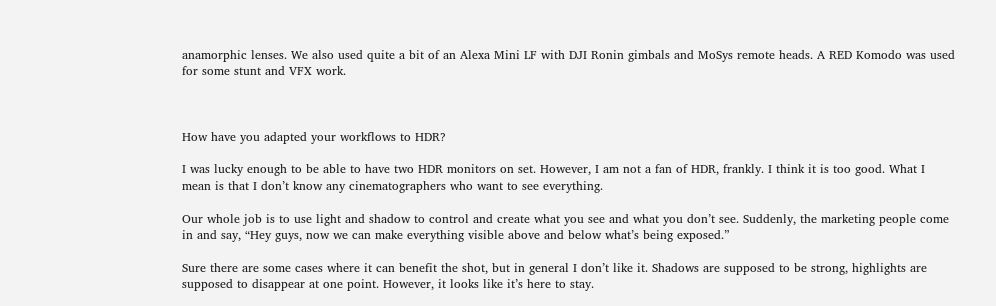anamorphic lenses. We also used quite a bit of an Alexa Mini LF with DJI Ronin gimbals and MoSys remote heads. A RED Komodo was used for some stunt and VFX work.



How have you adapted your workflows to HDR?

I was lucky enough to be able to have two HDR monitors on set. However, I am not a fan of HDR, frankly. I think it is too good. What I mean is that I don’t know any cinematographers who want to see everything.

Our whole job is to use light and shadow to control and create what you see and what you don’t see. Suddenly, the marketing people come in and say, “Hey guys, now we can make everything visible above and below what’s being exposed.”

Sure there are some cases where it can benefit the shot, but in general I don’t like it. Shadows are supposed to be strong, highlights are supposed to disappear at one point. However, it looks like it’s here to stay.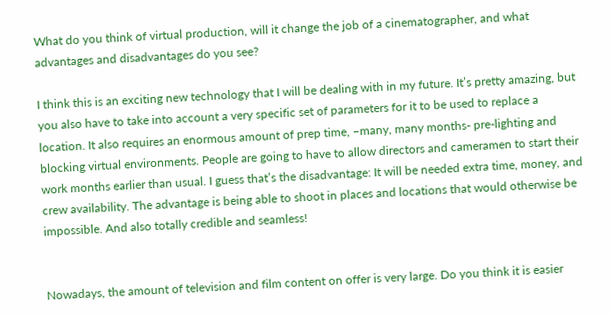What do you think of virtual production, will it change the job of a cinematographer, and what advantages and disadvantages do you see?

I think this is an exciting new technology that I will be dealing with in my future. It’s pretty amazing, but you also have to take into account a very specific set of parameters for it to be used to replace a location. It also requires an enormous amount of prep time, –many, many months- pre-lighting and blocking virtual environments. People are going to have to allow directors and cameramen to start their work months earlier than usual. I guess that’s the disadvantage: It will be needed extra time, money, and crew availability. The advantage is being able to shoot in places and locations that would otherwise be impossible. And also totally credible and seamless!


Nowadays, the amount of television and film content on offer is very large. Do you think it is easier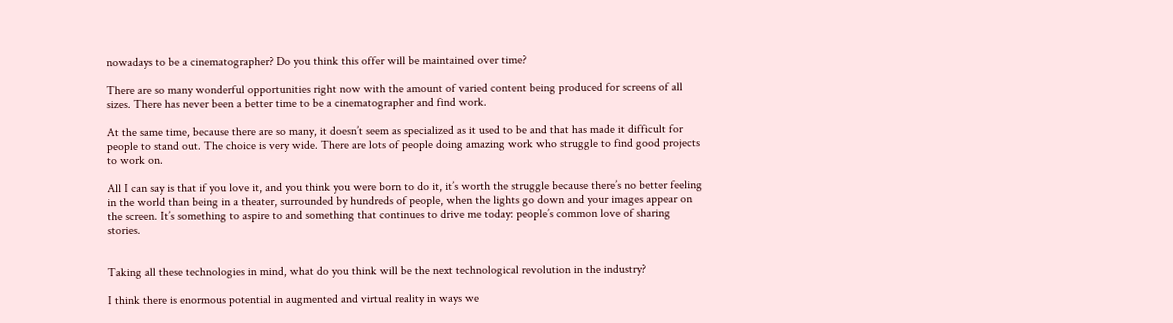nowadays to be a cinematographer? Do you think this offer will be maintained over time?

There are so many wonderful opportunities right now with the amount of varied content being produced for screens of all sizes. There has never been a better time to be a cinematographer and find work.

At the same time, because there are so many, it doesn’t seem as specialized as it used to be and that has made it difficult for people to stand out. The choice is very wide. There are lots of people doing amazing work who struggle to find good projects to work on.

All I can say is that if you love it, and you think you were born to do it, it’s worth the struggle because there’s no better feeling in the world than being in a theater, surrounded by hundreds of people, when the lights go down and your images appear on the screen. It’s something to aspire to and something that continues to drive me today: people’s common love of sharing stories.


Taking all these technologies in mind, what do you think will be the next technological revolution in the industry?

I think there is enormous potential in augmented and virtual reality in ways we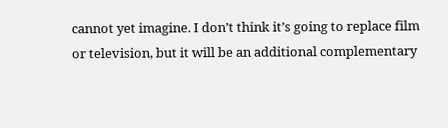cannot yet imagine. I don’t think it’s going to replace film or television, but it will be an additional complementary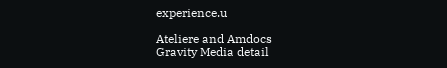experience.u

Ateliere and Amdocs
Gravity Media detail